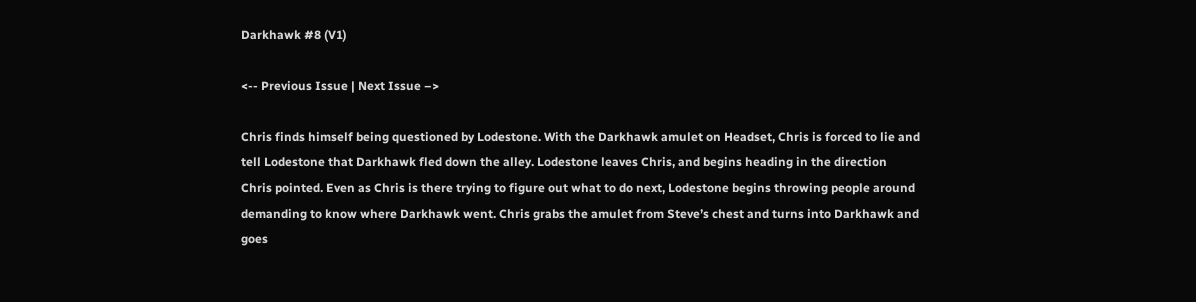Darkhawk #8 (V1)

<-- Previous Issue | Next Issue –>

Chris finds himself being questioned by Lodestone. With the Darkhawk amulet on Headset, Chris is forced to lie and tell Lodestone that Darkhawk fled down the alley. Lodestone leaves Chris, and begins heading in the direction Chris pointed. Even as Chris is there trying to figure out what to do next, Lodestone begins throwing people around demanding to know where Darkhawk went. Chris grabs the amulet from Steve’s chest and turns into Darkhawk and goes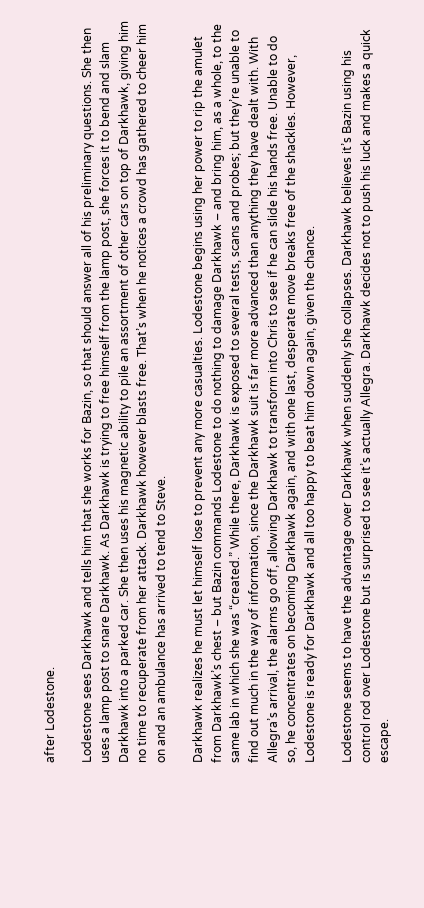after Lodestone.

Lodestone sees Darkhawk and tells him that she works for Bazin, so that should answer all of his preliminary questions. She then uses a lamp post to snare Darkhawk. As Darkhawk is trying to free himself from the lamp post, she forces it to bend and slam Darkhawk into a parked car. She then uses his magnetic ability to pile an assortment of other cars on top of Darkhawk, giving him no time to recuperate from her attack. Darkhawk however blasts free. That’s when he notices a crowd has gathered to cheer him on and an ambulance has arrived to tend to Steve.

Darkhawk realizes he must let himself lose to prevent any more casualties. Lodestone begins using her power to rip the amulet from Darkhawk’s chest – but Bazin commands Lodestone to do nothing to damage Darkhawk – and bring him, as a whole, to the same lab in which she was “created.” While there, Darkhawk is exposed to several tests, scans and probes; but they’re unable to find out much in the way of information, since the Darkhawk suit is far more advanced than anything they have dealt with. With Allegra’s arrival, the alarms go off, allowing Darkhawk to transform into Chris to see if he can slide his hands free. Unable to do so, he concentrates on becoming Darkhawk again, and with one last, desperate move breaks free of the shackles. However, Lodestone is ready for Darkhawk and all too happy to beat him down again, given the chance.

Lodestone seems to have the advantage over Darkhawk when suddenly she collapses. Darkhawk believes it’s Bazin using his control rod over Lodestone but is surprised to see it’s actually Allegra. Darkhawk decides not to push his luck and makes a quick escape.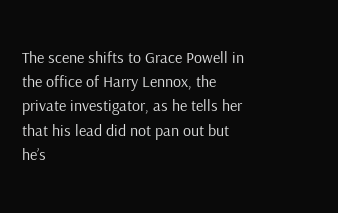The scene shifts to Grace Powell in the office of Harry Lennox, the private investigator, as he tells her that his lead did not pan out but he’s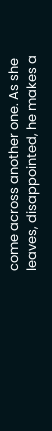come across another one. As she leaves, disappointed, he makes a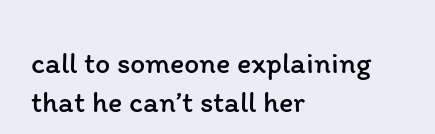call to someone explaining that he can’t stall her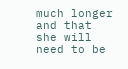much longer and that she will need to be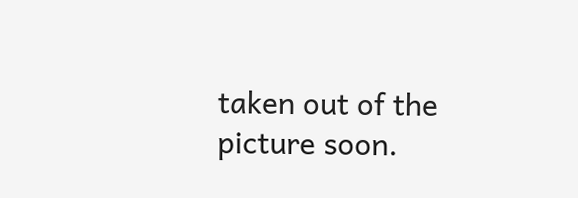taken out of the picture soon.